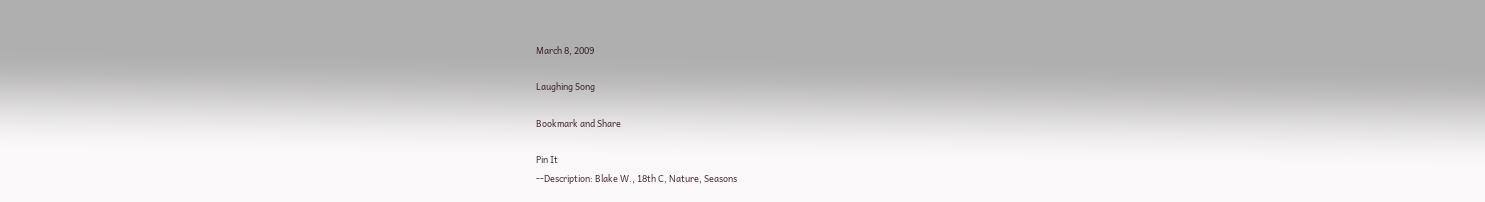March 8, 2009

Laughing Song

Bookmark and Share

Pin It
--Description: Blake W., 18th C, Nature, Seasons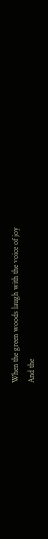When the green woods laugh with the voice of joy
And the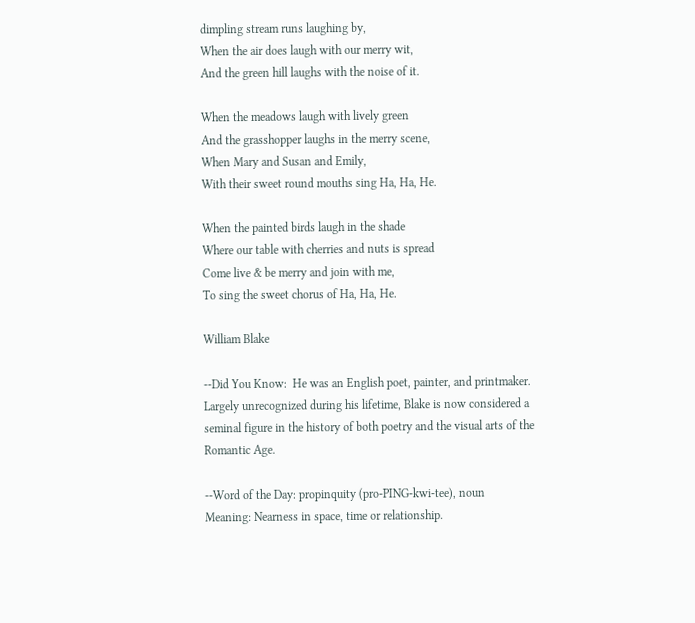dimpling stream runs laughing by,
When the air does laugh with our merry wit,
And the green hill laughs with the noise of it.

When the meadows laugh with lively green
And the grasshopper laughs in the merry scene,
When Mary and Susan and Emily,
With their sweet round mouths sing Ha, Ha, He.

When the painted birds laugh in the shade
Where our table with cherries and nuts is spread
Come live & be merry and join with me,
To sing the sweet chorus of Ha, Ha, He.

William Blake

--Did You Know:  He was an English poet, painter, and printmaker. Largely unrecognized during his lifetime, Blake is now considered a seminal figure in the history of both poetry and the visual arts of the Romantic Age.

--Word of the Day: propinquity (pro-PING-kwi-tee), noun
Meaning: Nearness in space, time or relationship.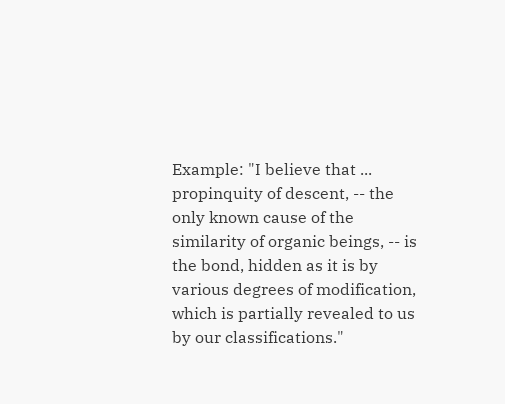Example: "I believe that ... propinquity of descent, -- the only known cause of the similarity of organic beings, -- is the bond, hidden as it is by various degrees of modification, which is partially revealed to us by our classifications."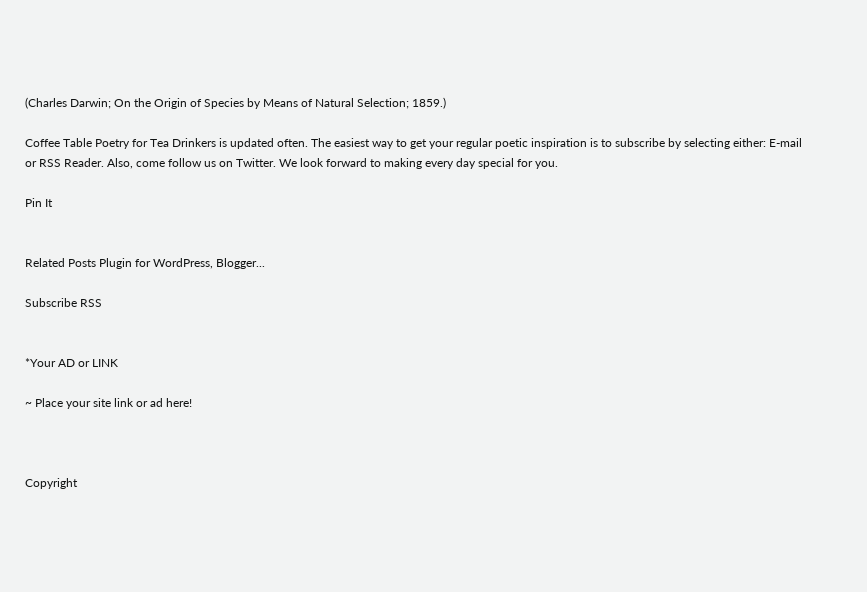(Charles Darwin; On the Origin of Species by Means of Natural Selection; 1859.)

Coffee Table Poetry for Tea Drinkers is updated often. The easiest way to get your regular poetic inspiration is to subscribe by selecting either: E-mail or RSS Reader. Also, come follow us on Twitter. We look forward to making every day special for you.

Pin It


Related Posts Plugin for WordPress, Blogger...

Subscribe RSS


*Your AD or LINK

~ Place your site link or ad here!



Copyright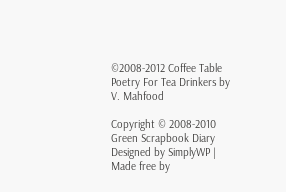©2008-2012 Coffee Table Poetry For Tea Drinkers by V. Mahfood

Copyright © 2008-2010 Green Scrapbook Diary Designed by SimplyWP | Made free by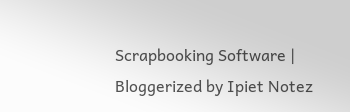Scrapbooking Software | Bloggerized by Ipiet Notez